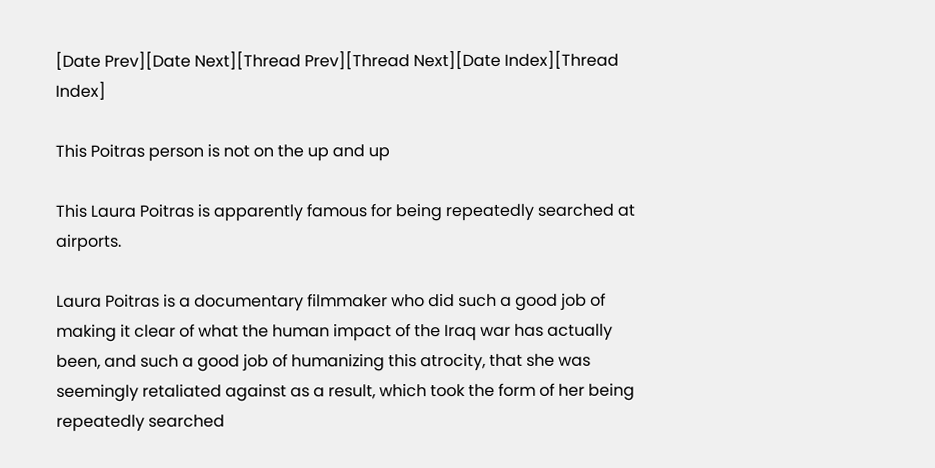[Date Prev][Date Next][Thread Prev][Thread Next][Date Index][Thread Index]

This Poitras person is not on the up and up

This Laura Poitras is apparently famous for being repeatedly searched at airports.

Laura Poitras is a documentary filmmaker who did such a good job of making it clear of what the human impact of the Iraq war has actually been, and such a good job of humanizing this atrocity, that she was seemingly retaliated against as a result, which took the form of her being repeatedly searched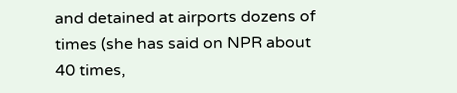and detained at airports dozens of times (she has said on NPR about 40 times,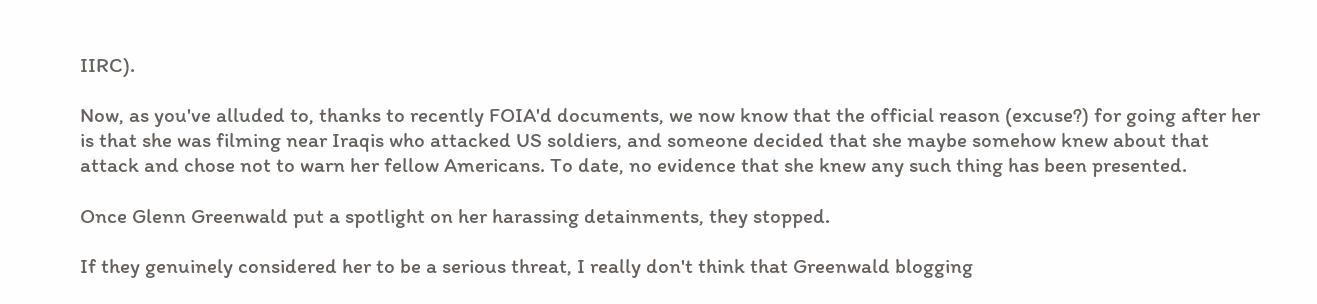IIRC).

Now, as you've alluded to, thanks to recently FOIA'd documents, we now know that the official reason (excuse?) for going after her is that she was filming near Iraqis who attacked US soldiers, and someone decided that she maybe somehow knew about that attack and chose not to warn her fellow Americans. To date, no evidence that she knew any such thing has been presented.

Once Glenn Greenwald put a spotlight on her harassing detainments, they stopped.

If they genuinely considered her to be a serious threat, I really don't think that Greenwald blogging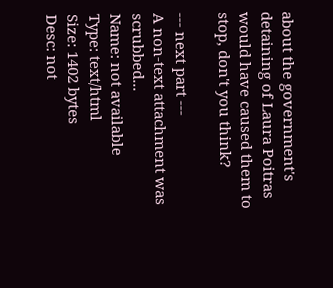about the government's detaining of Laura Poitras would have caused them to stop, don't you think?

--- next part ---
A non-text attachment was scrubbed...
Name: not available
Type: text/html
Size: 1402 bytes
Desc: not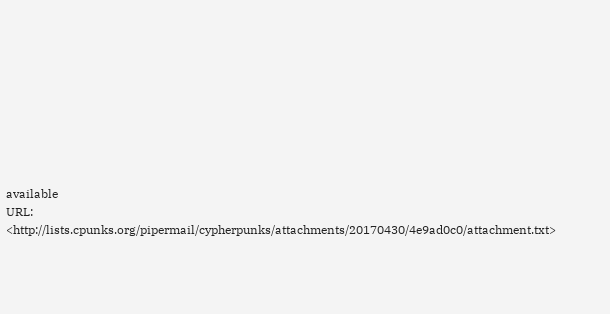available
URL: <http://lists.cpunks.org/pipermail/cypherpunks/attachments/20170430/4e9ad0c0/attachment.txt>